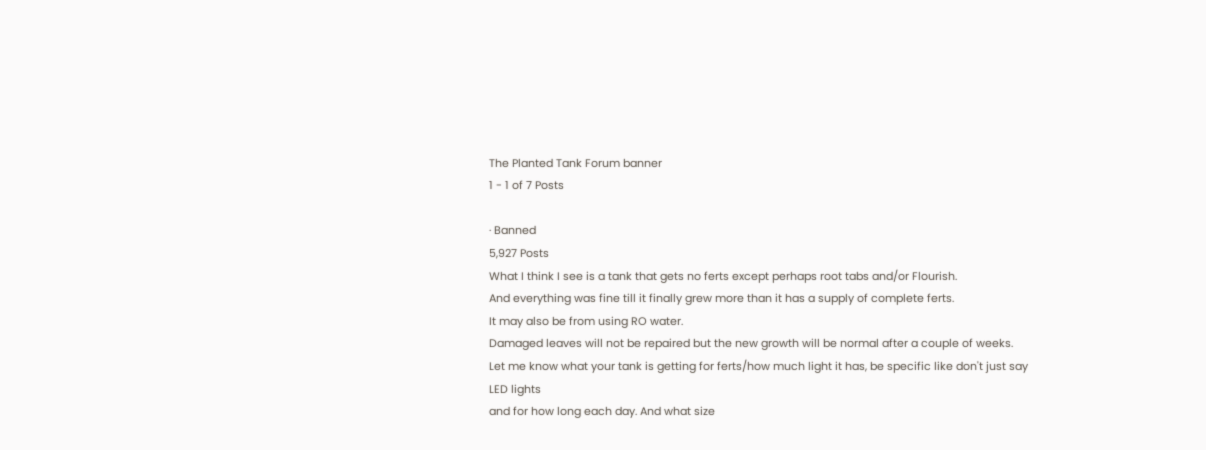The Planted Tank Forum banner
1 - 1 of 7 Posts

· Banned
5,927 Posts
What I think I see is a tank that gets no ferts except perhaps root tabs and/or Flourish.
And everything was fine till it finally grew more than it has a supply of complete ferts.
It may also be from using RO water.
Damaged leaves will not be repaired but the new growth will be normal after a couple of weeks.
Let me know what your tank is getting for ferts/how much light it has, be specific like don't just say LED lights
and for how long each day. And what size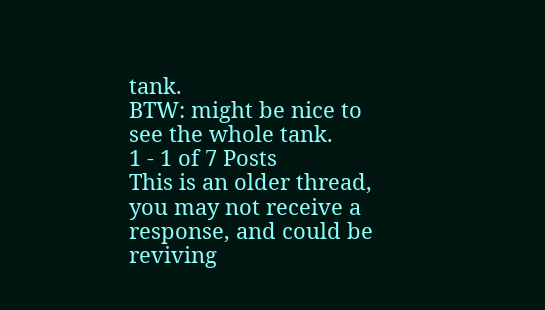tank.
BTW: might be nice to see the whole tank.
1 - 1 of 7 Posts
This is an older thread, you may not receive a response, and could be reviving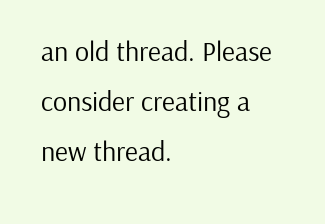an old thread. Please consider creating a new thread.